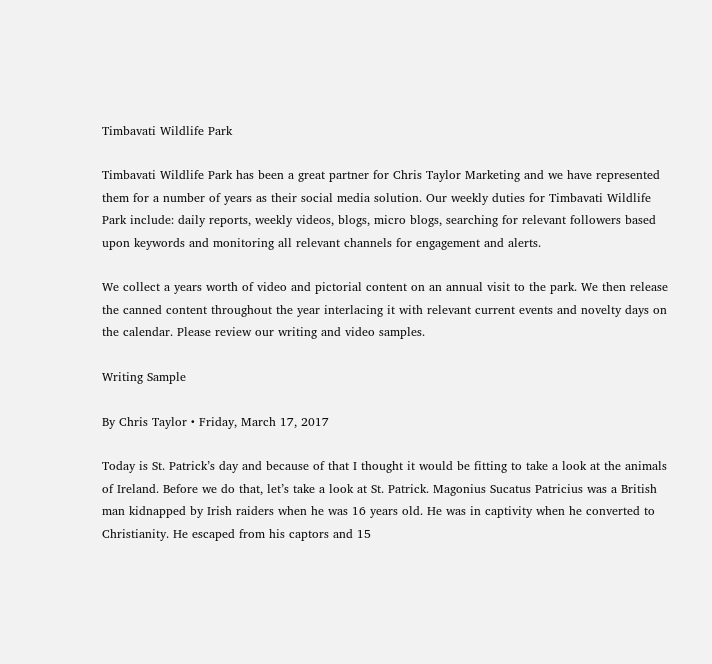Timbavati Wildlife Park

Timbavati Wildlife Park has been a great partner for Chris Taylor Marketing and we have represented them for a number of years as their social media solution. Our weekly duties for Timbavati Wildlife Park include: daily reports, weekly videos, blogs, micro blogs, searching for relevant followers based upon keywords and monitoring all relevant channels for engagement and alerts.

We collect a years worth of video and pictorial content on an annual visit to the park. We then release the canned content throughout the year interlacing it with relevant current events and novelty days on the calendar. Please review our writing and video samples.

Writing Sample

By Chris Taylor • Friday, March 17, 2017

Today is St. Patrick’s day and because of that I thought it would be fitting to take a look at the animals of Ireland. Before we do that, let’s take a look at St. Patrick. Magonius Sucatus Patricius was a British man kidnapped by Irish raiders when he was 16 years old. He was in captivity when he converted to Christianity. He escaped from his captors and 15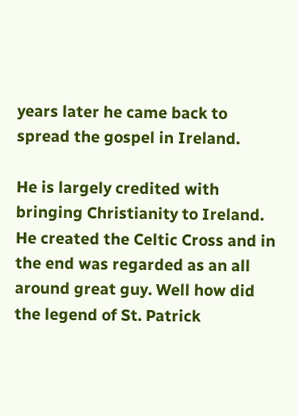years later he came back to spread the gospel in Ireland.

He is largely credited with bringing Christianity to Ireland. He created the Celtic Cross and in the end was regarded as an all around great guy. Well how did the legend of St. Patrick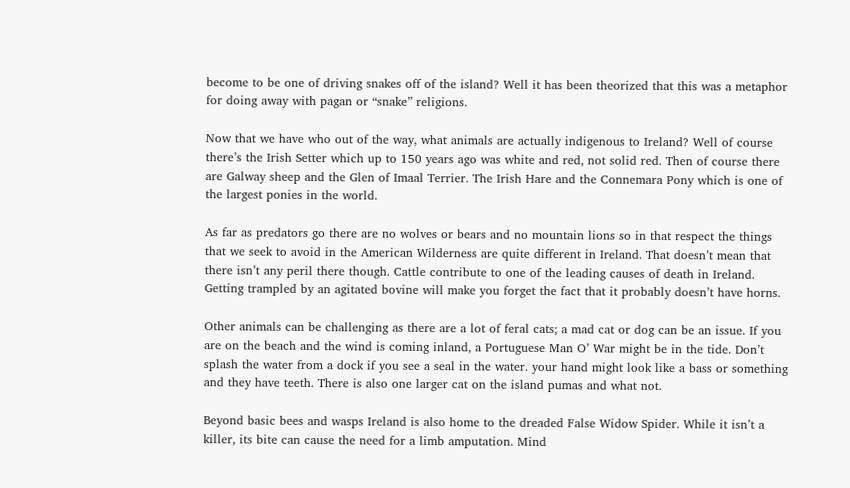become to be one of driving snakes off of the island? Well it has been theorized that this was a metaphor for doing away with pagan or “snake” religions.

Now that we have who out of the way, what animals are actually indigenous to Ireland? Well of course there’s the Irish Setter which up to 150 years ago was white and red, not solid red. Then of course there are Galway sheep and the Glen of Imaal Terrier. The Irish Hare and the Connemara Pony which is one of the largest ponies in the world.

As far as predators go there are no wolves or bears and no mountain lions so in that respect the things that we seek to avoid in the American Wilderness are quite different in Ireland. That doesn’t mean that there isn’t any peril there though. Cattle contribute to one of the leading causes of death in Ireland. Getting trampled by an agitated bovine will make you forget the fact that it probably doesn’t have horns.

Other animals can be challenging as there are a lot of feral cats; a mad cat or dog can be an issue. If you are on the beach and the wind is coming inland, a Portuguese Man O’ War might be in the tide. Don’t splash the water from a dock if you see a seal in the water. your hand might look like a bass or something and they have teeth. There is also one larger cat on the island pumas and what not.

Beyond basic bees and wasps Ireland is also home to the dreaded False Widow Spider. While it isn’t a killer, its bite can cause the need for a limb amputation. Mind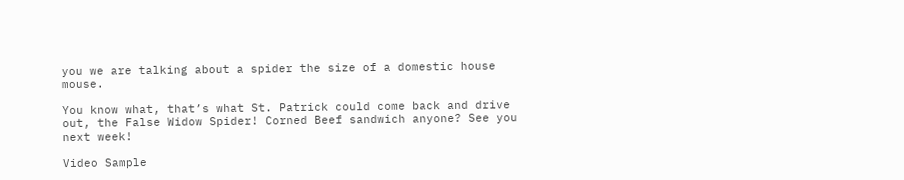you we are talking about a spider the size of a domestic house mouse.

You know what, that’s what St. Patrick could come back and drive out, the False Widow Spider! Corned Beef sandwich anyone? See you next week!

Video Sample